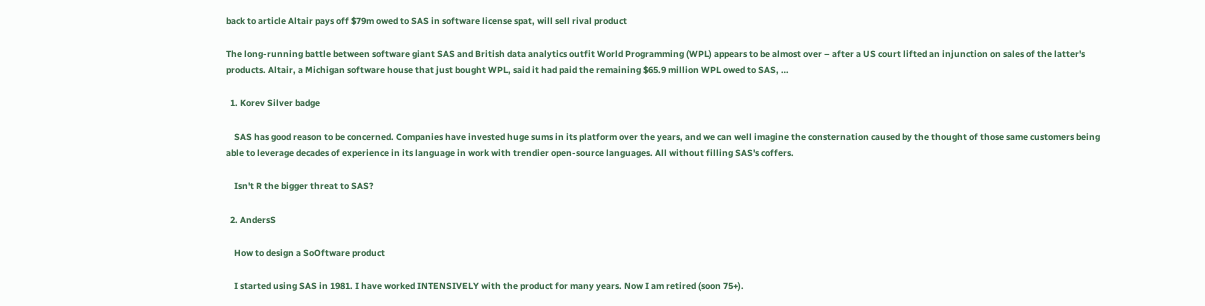back to article Altair pays off $79m owed to SAS in software license spat, will sell rival product

The long-running battle between software giant SAS and British data analytics outfit World Programming (WPL) appears to be almost over – after a US court lifted an injunction on sales of the latter's products. Altair, a Michigan software house that just bought WPL, said it had paid the remaining $65.9 million WPL owed to SAS, …

  1. Korev Silver badge

    SAS has good reason to be concerned. Companies have invested huge sums in its platform over the years, and we can well imagine the consternation caused by the thought of those same customers being able to leverage decades of experience in its language in work with trendier open-source languages. All without filling SAS's coffers.

    Isn't R the bigger threat to SAS?

  2. AndersS

    How to design a SoOftware product

    I started using SAS in 1981. I have worked INTENSIVELY with the product for many years. Now I am retired (soon 75+).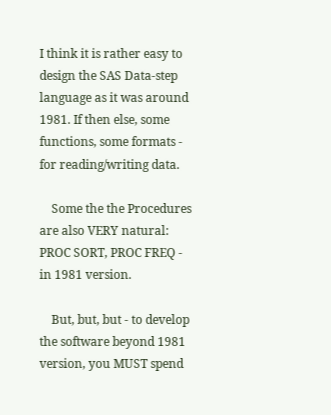I think it is rather easy to design the SAS Data-step language as it was around 1981. If then else, some functions, some formats - for reading/writing data.

    Some the the Procedures are also VERY natural: PROC SORT, PROC FREQ - in 1981 version.

    But, but, but - to develop the software beyond 1981 version, you MUST spend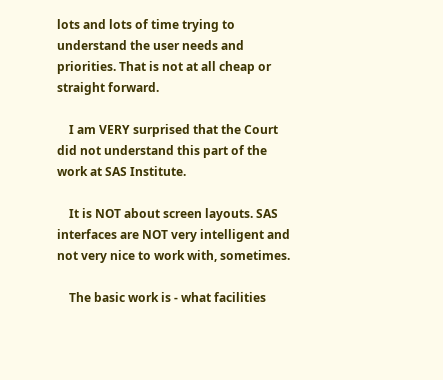lots and lots of time trying to understand the user needs and priorities. That is not at all cheap or straight forward.

    I am VERY surprised that the Court did not understand this part of the work at SAS Institute.

    It is NOT about screen layouts. SAS interfaces are NOT very intelligent and not very nice to work with, sometimes.

    The basic work is - what facilities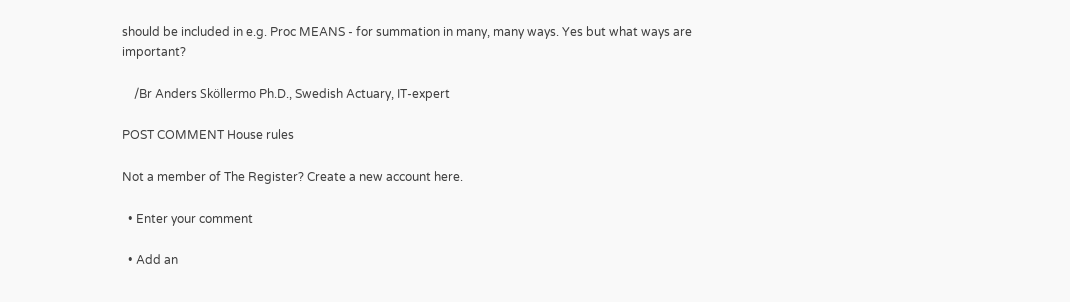should be included in e.g. Proc MEANS - for summation in many, many ways. Yes but what ways are important?

    /Br Anders Sköllermo Ph.D., Swedish Actuary, IT-expert

POST COMMENT House rules

Not a member of The Register? Create a new account here.

  • Enter your comment

  • Add an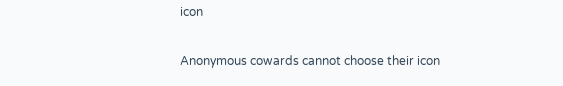icon

Anonymous cowards cannot choose their icon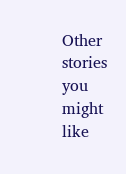Other stories you might like